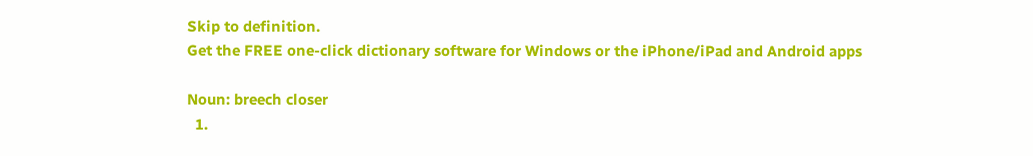Skip to definition.
Get the FREE one-click dictionary software for Windows or the iPhone/iPad and Android apps

Noun: breech closer
  1.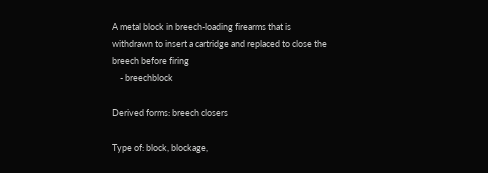A metal block in breech-loading firearms that is withdrawn to insert a cartridge and replaced to close the breech before firing
    - breechblock

Derived forms: breech closers

Type of: block, blockage,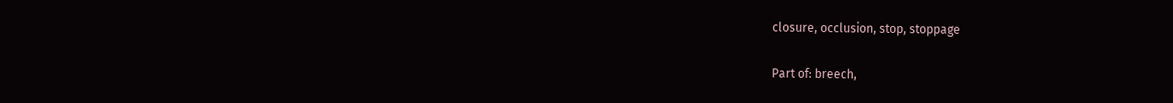closure, occlusion, stop, stoppage

Part of: breech,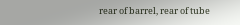rear of barrel, rear of tube